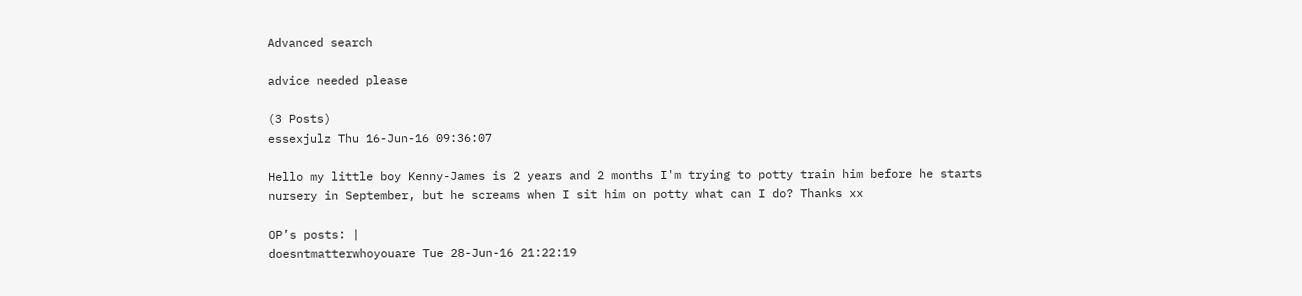Advanced search

advice needed please

(3 Posts)
essexjulz Thu 16-Jun-16 09:36:07

Hello my little boy Kenny-James is 2 years and 2 months I'm trying to potty train him before he starts nursery in September, but he screams when I sit him on potty what can I do? Thanks xx

OP’s posts: |
doesntmatterwhoyouare Tue 28-Jun-16 21:22:19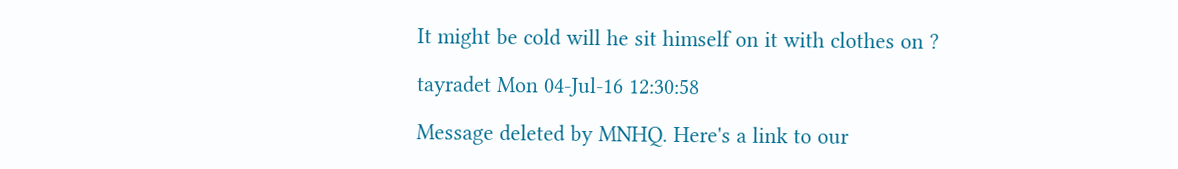It might be cold will he sit himself on it with clothes on ?

tayradet Mon 04-Jul-16 12:30:58

Message deleted by MNHQ. Here's a link to our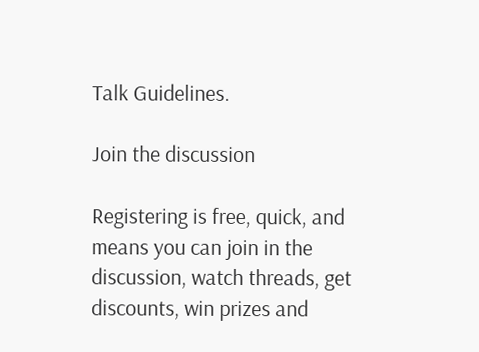Talk Guidelines.

Join the discussion

Registering is free, quick, and means you can join in the discussion, watch threads, get discounts, win prizes and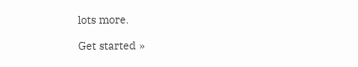lots more.

Get started »